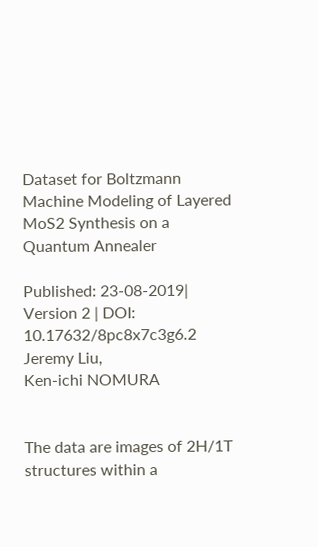Dataset for Boltzmann Machine Modeling of Layered MoS2 Synthesis on a Quantum Annealer

Published: 23-08-2019| Version 2 | DOI: 10.17632/8pc8x7c3g6.2
Jeremy Liu,
Ken-ichi NOMURA


The data are images of 2H/1T structures within a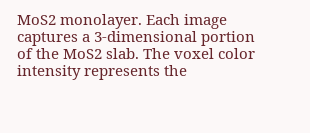MoS2 monolayer. Each image captures a 3-dimensional portion of the MoS2 slab. The voxel color intensity represents the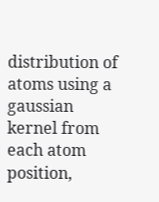distribution of atoms using a gaussian kernel from each atom position,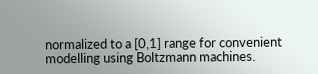normalized to a [0,1] range for convenient modelling using Boltzmann machines.